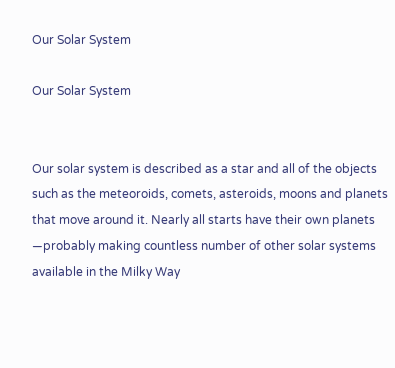Our Solar System

Our Solar System


Our solar system is described as a star and all of the objects such as the meteoroids, comets, asteroids, moons and planets that move around it. Nearly all starts have their own planets —probably making countless number of other solar systems available in the Milky Way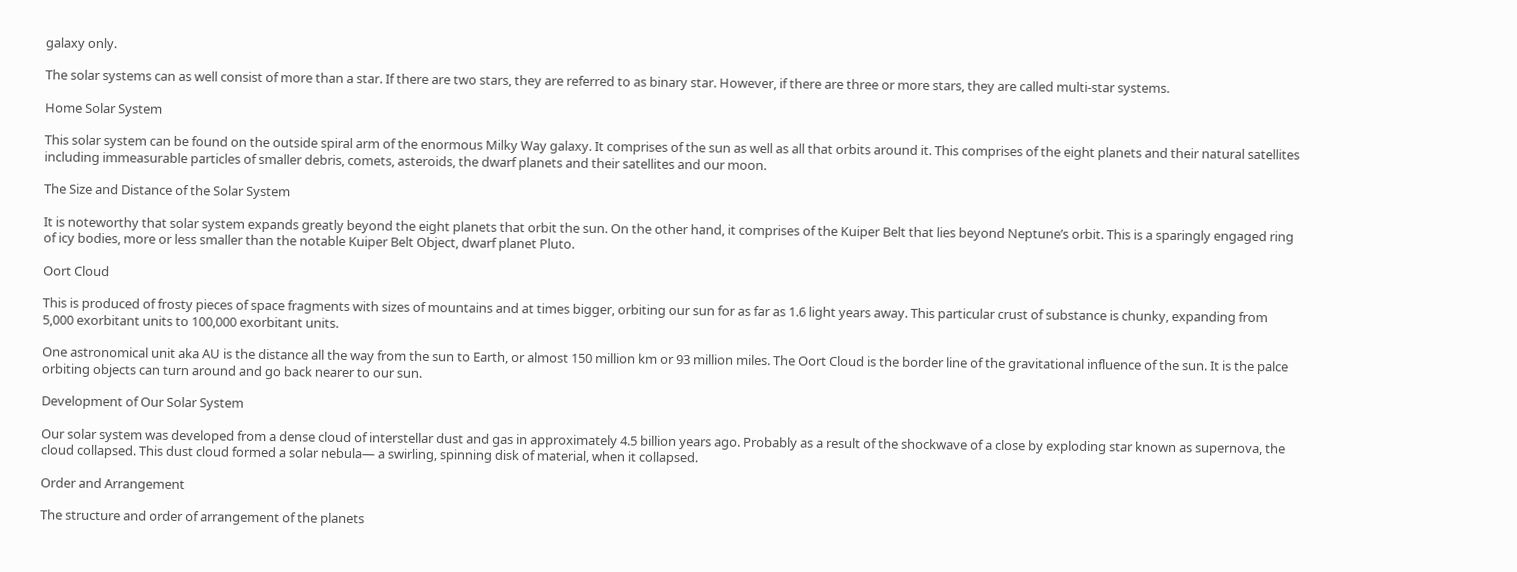galaxy only.

The solar systems can as well consist of more than a star. If there are two stars, they are referred to as binary star. However, if there are three or more stars, they are called multi-star systems.

Home Solar System

This solar system can be found on the outside spiral arm of the enormous Milky Way galaxy. It comprises of the sun as well as all that orbits around it. This comprises of the eight planets and their natural satellites including immeasurable particles of smaller debris, comets, asteroids, the dwarf planets and their satellites and our moon.

The Size and Distance of the Solar System

It is noteworthy that solar system expands greatly beyond the eight planets that orbit the sun. On the other hand, it comprises of the Kuiper Belt that lies beyond Neptune’s orbit. This is a sparingly engaged ring of icy bodies, more or less smaller than the notable Kuiper Belt Object, dwarf planet Pluto.

Oort Cloud

This is produced of frosty pieces of space fragments with sizes of mountains and at times bigger, orbiting our sun for as far as 1.6 light years away. This particular crust of substance is chunky, expanding from 5,000 exorbitant units to 100,000 exorbitant units.

One astronomical unit aka AU is the distance all the way from the sun to Earth, or almost 150 million km or 93 million miles. The Oort Cloud is the border line of the gravitational influence of the sun. It is the palce orbiting objects can turn around and go back nearer to our sun.

Development of Our Solar System

Our solar system was developed from a dense cloud of interstellar dust and gas in approximately 4.5 billion years ago. Probably as a result of the shockwave of a close by exploding star known as supernova, the cloud collapsed. This dust cloud formed a solar nebula— a swirling, spinning disk of material, when it collapsed.

Order and Arrangement

The structure and order of arrangement of the planets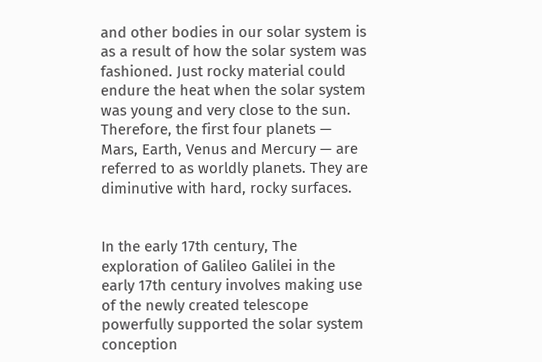and other bodies in our solar system is as a result of how the solar system was fashioned. Just rocky material could endure the heat when the solar system was young and very close to the sun. Therefore, the first four planets — Mars, Earth, Venus and Mercury — are referred to as worldly planets. They are diminutive with hard, rocky surfaces.


In the early 17th century, The exploration of Galileo Galilei in the early 17th century involves making use of the newly created telescope powerfully supported the solar system conception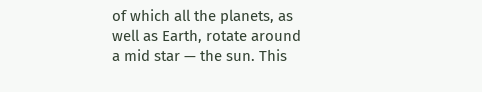of which all the planets, as well as Earth, rotate around a mid star — the sun. This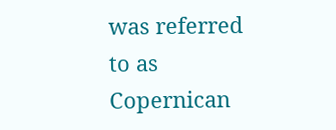was referred to as Copernican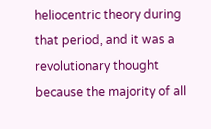heliocentric theory during that period, and it was a revolutionary thought because the majority of all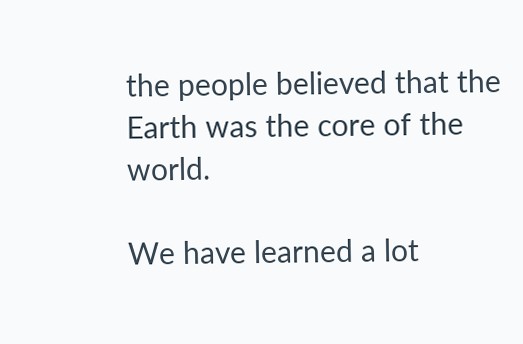the people believed that the Earth was the core of the world.

We have learned a lot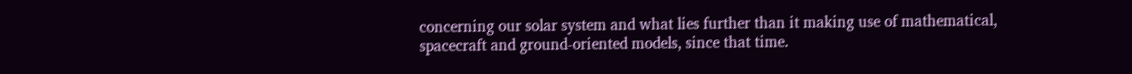concerning our solar system and what lies further than it making use of mathematical, spacecraft and ground-oriented models, since that time.